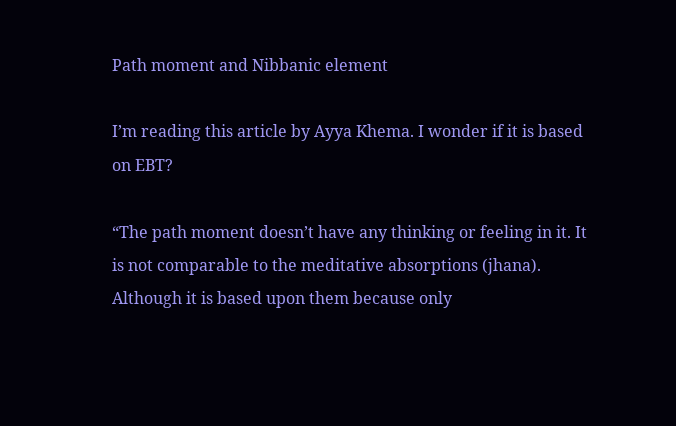Path moment and Nibbanic element

I’m reading this article by Ayya Khema. I wonder if it is based on EBT?

“The path moment doesn’t have any thinking or feeling in it. It is not comparable to the meditative absorptions (jhana). Although it is based upon them because only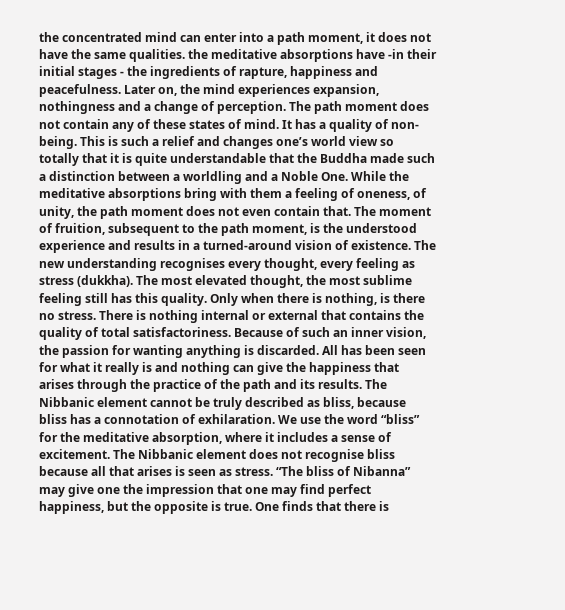the concentrated mind can enter into a path moment, it does not have the same qualities. the meditative absorptions have -in their initial stages - the ingredients of rapture, happiness and peacefulness. Later on, the mind experiences expansion, nothingness and a change of perception. The path moment does not contain any of these states of mind. It has a quality of non-being. This is such a relief and changes one’s world view so totally that it is quite understandable that the Buddha made such a distinction between a worldling and a Noble One. While the meditative absorptions bring with them a feeling of oneness, of unity, the path moment does not even contain that. The moment of fruition, subsequent to the path moment, is the understood experience and results in a turned-around vision of existence. The new understanding recognises every thought, every feeling as stress (dukkha). The most elevated thought, the most sublime feeling still has this quality. Only when there is nothing, is there no stress. There is nothing internal or external that contains the quality of total satisfactoriness. Because of such an inner vision, the passion for wanting anything is discarded. All has been seen for what it really is and nothing can give the happiness that arises through the practice of the path and its results. The Nibbanic element cannot be truly described as bliss, because bliss has a connotation of exhilaration. We use the word “bliss” for the meditative absorption, where it includes a sense of excitement. The Nibbanic element does not recognise bliss because all that arises is seen as stress. “The bliss of Nibanna” may give one the impression that one may find perfect happiness, but the opposite is true. One finds that there is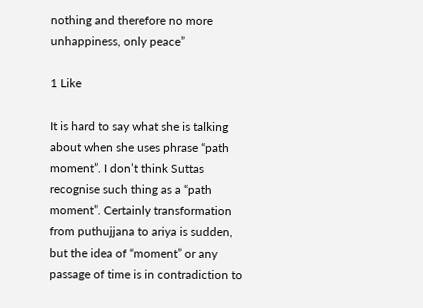nothing and therefore no more unhappiness, only peace”

1 Like

It is hard to say what she is talking about when she uses phrase “path moment”. I don’t think Suttas recognise such thing as a “path moment”. Certainly transformation from puthujjana to ariya is sudden, but the idea of “moment” or any passage of time is in contradiction to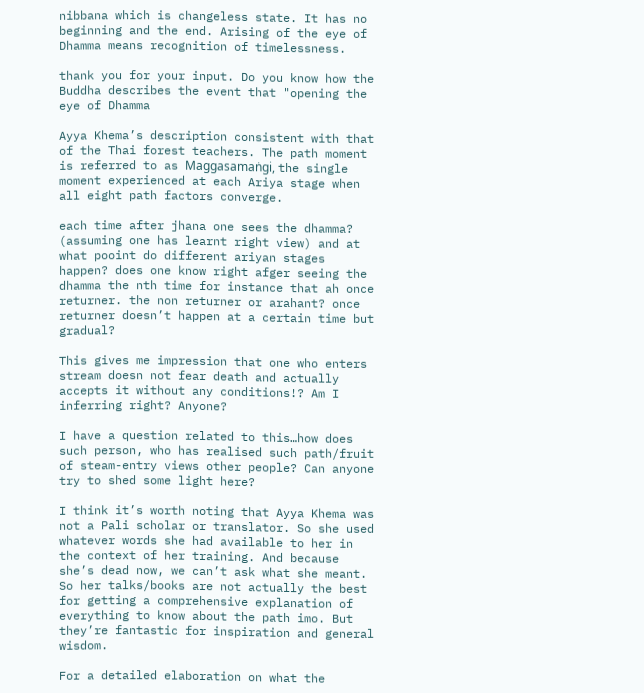nibbana which is changeless state. It has no beginning and the end. Arising of the eye of Dhamma means recognition of timelessness.

thank you for your input. Do you know how the Buddha describes the event that "opening the eye of Dhamma

Ayya Khema’s description consistent with that of the Thai forest teachers. The path moment is referred to as Maggasamaṅgi, the single moment experienced at each Ariya stage when all eight path factors converge.

each time after jhana one sees the dhamma? (assuming one has learnt right view) and at what pooint do different ariyan stages happen? does one know right afger seeing the dhamma the nth time for instance that ah once returner. the non returner or arahant? once returner doesn’t happen at a certain time but gradual?

This gives me impression that one who enters stream doesn not fear death and actually accepts it without any conditions!? Am I inferring right? Anyone?

I have a question related to this…how does such person, who has realised such path/fruit of steam-entry views other people? Can anyone try to shed some light here?

I think it’s worth noting that Ayya Khema was not a Pali scholar or translator. So she used whatever words she had available to her in the context of her training. And because she’s dead now, we can’t ask what she meant. So her talks/books are not actually the best for getting a comprehensive explanation of everything to know about the path imo. But they’re fantastic for inspiration and general wisdom.

For a detailed elaboration on what the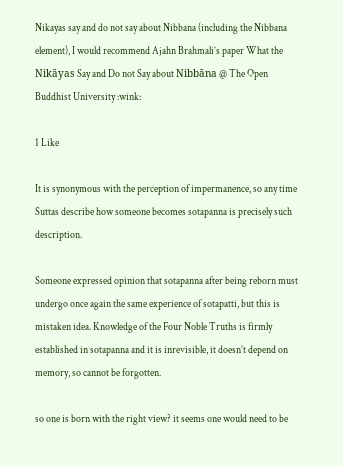Nikayas say and do not say about Nibbana (including the Nibbana element), I would recommend Ajahn Brahmali’s paper What the Nikāyas Say and Do not Say about Nibbāna @ The Open Buddhist University :wink:

1 Like

It is synonymous with the perception of impermanence, so any time Suttas describe how someone becomes sotapanna is precisely such description.

Someone expressed opinion that sotapanna after being reborn must undergo once again the same experience of sotapatti, but this is mistaken idea. Knowledge of the Four Noble Truths is firmly established in sotapanna and it is inrevisible, it doesn’t depend on memory, so cannot be forgotten.

so one is born with the right view? it seems one would need to be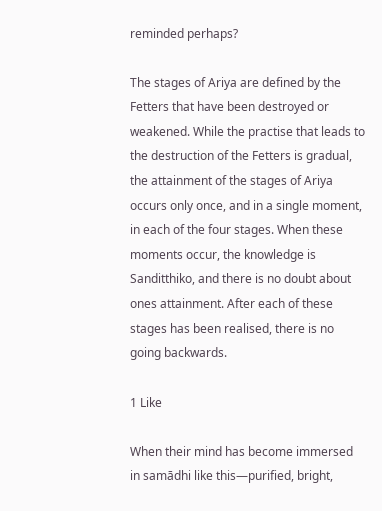reminded perhaps?

The stages of Ariya are defined by the Fetters that have been destroyed or weakened. While the practise that leads to the destruction of the Fetters is gradual, the attainment of the stages of Ariya occurs only once, and in a single moment, in each of the four stages. When these moments occur, the knowledge is Sanditthiko, and there is no doubt about ones attainment. After each of these stages has been realised, there is no going backwards.

1 Like

When their mind has become immersed in samādhi like this—purified, bright,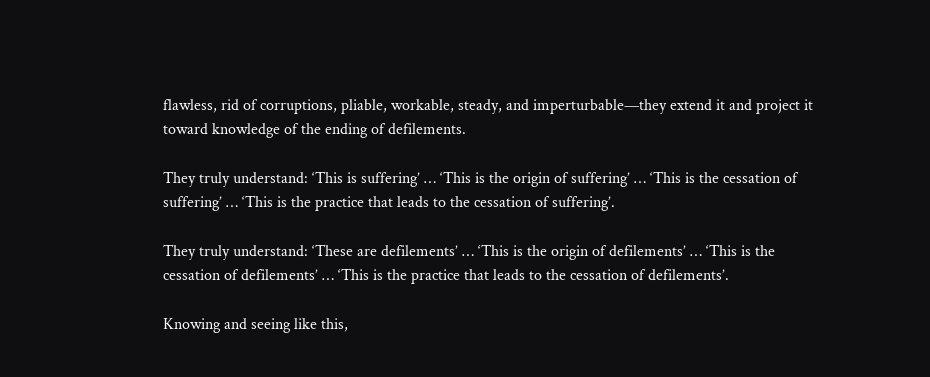flawless, rid of corruptions, pliable, workable, steady, and imperturbable—they extend it and project it toward knowledge of the ending of defilements.

They truly understand: ‘This is suffering’ … ‘This is the origin of suffering’ … ‘This is the cessation of suffering’ … ‘This is the practice that leads to the cessation of suffering’.

They truly understand: ‘These are defilements’ … ‘This is the origin of defilements’ … ‘This is the cessation of defilements’ … ‘This is the practice that leads to the cessation of defilements’.

Knowing and seeing like this,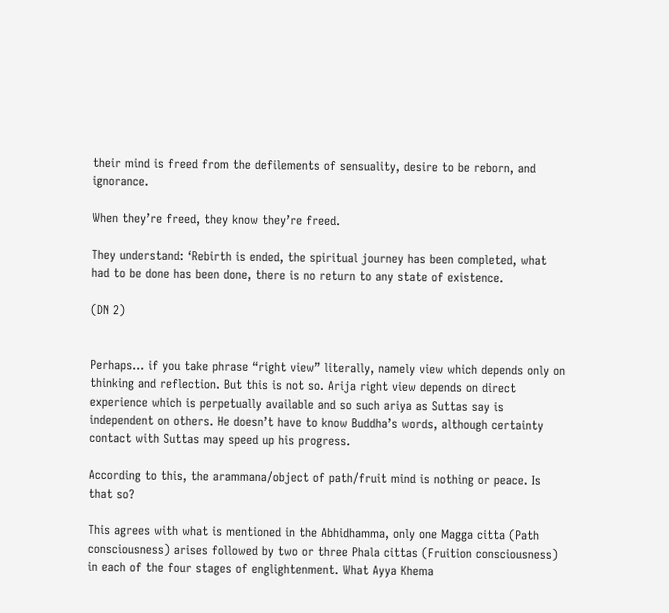their mind is freed from the defilements of sensuality, desire to be reborn, and ignorance.

When they’re freed, they know they’re freed.

They understand: ‘Rebirth is ended, the spiritual journey has been completed, what had to be done has been done, there is no return to any state of existence.

(DN 2)


Perhaps… if you take phrase “right view” literally, namely view which depends only on thinking and reflection. But this is not so. Arija right view depends on direct experience which is perpetually available and so such ariya as Suttas say is independent on others. He doesn’t have to know Buddha’s words, although certainty contact with Suttas may speed up his progress.

According to this, the arammana/object of path/fruit mind is nothing or peace. Is that so?

This agrees with what is mentioned in the Abhidhamma, only one Magga citta (Path consciousness) arises followed by two or three Phala cittas (Fruition consciousness) in each of the four stages of englightenment. What Ayya Khema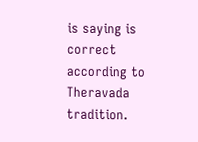is saying is correct according to Theravada tradition.